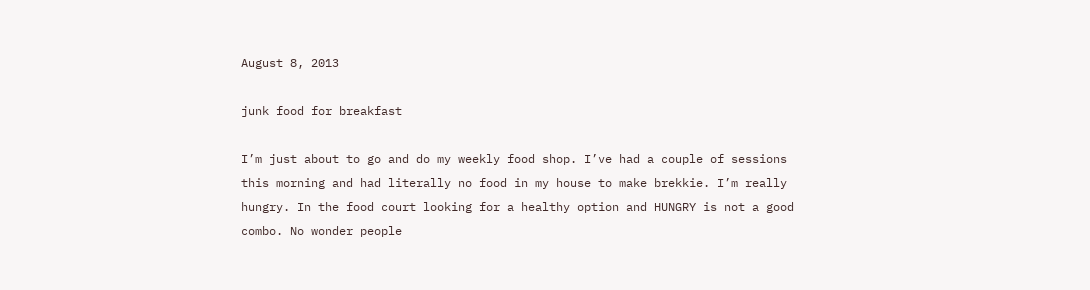August 8, 2013

junk food for breakfast

I’m just about to go and do my weekly food shop. I’ve had a couple of sessions this morning and had literally no food in my house to make brekkie. I’m really hungry. In the food court looking for a healthy option and HUNGRY is not a good combo. No wonder people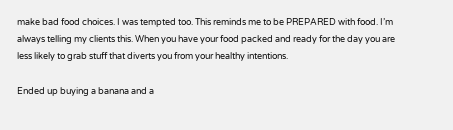make bad food choices. I was tempted too. This reminds me to be PREPARED with food. I’m always telling my clients this. When you have your food packed and ready for the day you are less likely to grab stuff that diverts you from your healthy intentions.

Ended up buying a banana and a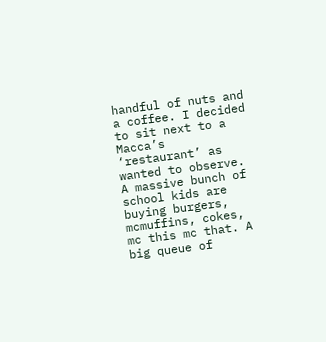handful of nuts and a coffee. I decided to sit next to a Macca’s ‘restaurant’ as wanted to observe. A massive bunch of school kids are buying burgers, mcmuffins, cokes, mc this mc that. A big queue of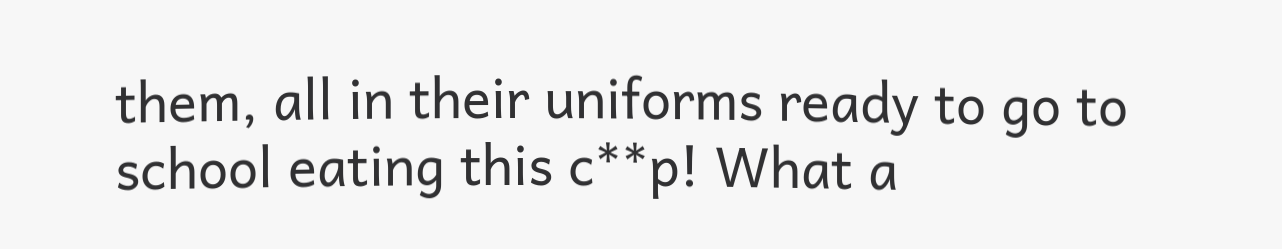them, all in their uniforms ready to go to school eating this c**p! What a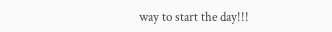way to start the day!!!